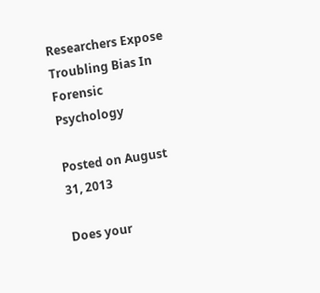Researchers Expose Troubling Bias In Forensic Psychology

Posted on August 31, 2013

Does your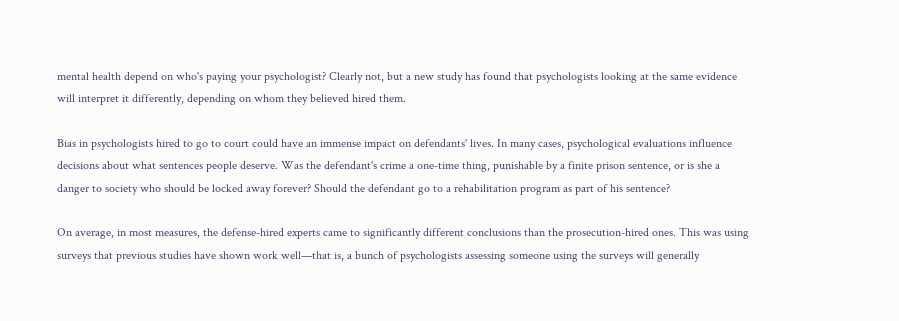mental health depend on who's paying your psychologist? Clearly not, but a new study has found that psychologists looking at the same evidence will interpret it differently, depending on whom they believed hired them.

Bias in psychologists hired to go to court could have an immense impact on defendants' lives. In many cases, psychological evaluations influence decisions about what sentences people deserve. Was the defendant's crime a one-time thing, punishable by a finite prison sentence, or is she a danger to society who should be locked away forever? Should the defendant go to a rehabilitation program as part of his sentence?

On average, in most measures, the defense-hired experts came to significantly different conclusions than the prosecution-hired ones. This was using surveys that previous studies have shown work well—that is, a bunch of psychologists assessing someone using the surveys will generally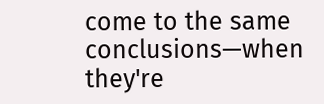come to the same conclusions—when they're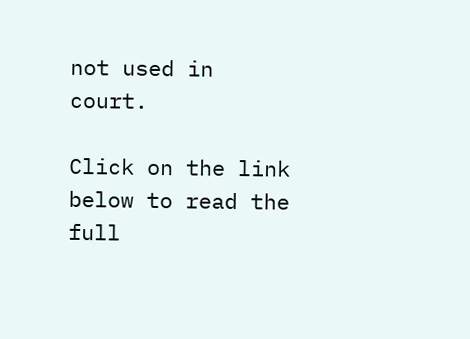not used in court.

Click on the link below to read the full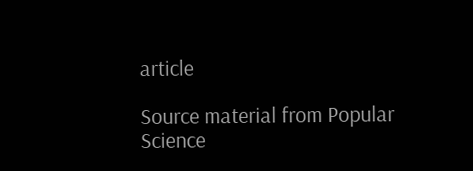article

Source material from Popular Science